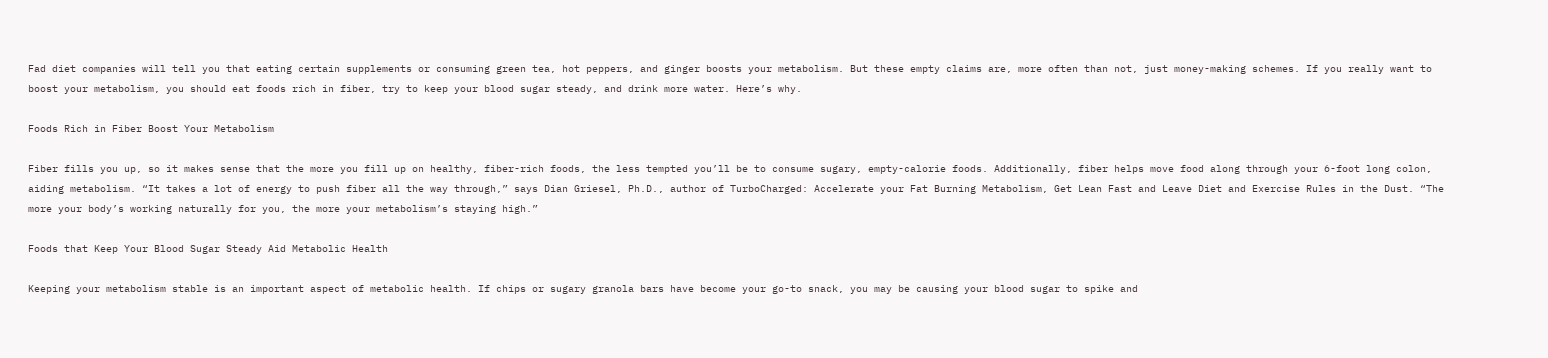Fad diet companies will tell you that eating certain supplements or consuming green tea, hot peppers, and ginger boosts your metabolism. But these empty claims are, more often than not, just money-making schemes. If you really want to boost your metabolism, you should eat foods rich in fiber, try to keep your blood sugar steady, and drink more water. Here’s why.

Foods Rich in Fiber Boost Your Metabolism

Fiber fills you up, so it makes sense that the more you fill up on healthy, fiber-rich foods, the less tempted you’ll be to consume sugary, empty-calorie foods. Additionally, fiber helps move food along through your 6-foot long colon, aiding metabolism. “It takes a lot of energy to push fiber all the way through,” says Dian Griesel, Ph.D., author of TurboCharged: Accelerate your Fat Burning Metabolism, Get Lean Fast and Leave Diet and Exercise Rules in the Dust. “The more your body’s working naturally for you, the more your metabolism’s staying high.”

Foods that Keep Your Blood Sugar Steady Aid Metabolic Health

Keeping your metabolism stable is an important aspect of metabolic health. If chips or sugary granola bars have become your go-to snack, you may be causing your blood sugar to spike and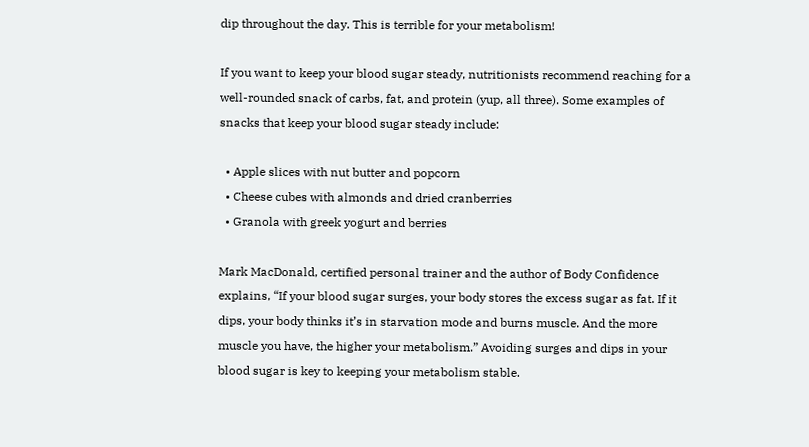dip throughout the day. This is terrible for your metabolism!

If you want to keep your blood sugar steady, nutritionists recommend reaching for a well-rounded snack of carbs, fat, and protein (yup, all three). Some examples of snacks that keep your blood sugar steady include:

  • Apple slices with nut butter and popcorn
  • Cheese cubes with almonds and dried cranberries
  • Granola with greek yogurt and berries

Mark MacDonald, certified personal trainer and the author of Body Confidence explains, “If your blood sugar surges, your body stores the excess sugar as fat. If it dips, your body thinks it’s in starvation mode and burns muscle. And the more muscle you have, the higher your metabolism.” Avoiding surges and dips in your blood sugar is key to keeping your metabolism stable.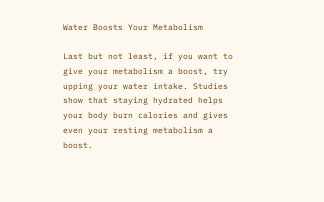Water Boosts Your Metabolism

Last but not least, if you want to give your metabolism a boost, try upping your water intake. Studies show that staying hydrated helps your body burn calories and gives even your resting metabolism a boost.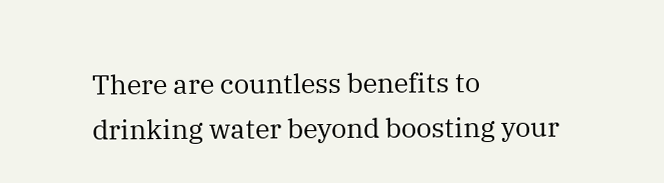There are countless benefits to drinking water beyond boosting your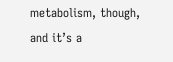metabolism, though, and it’s a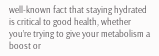well-known fact that staying hydrated is critical to good health, whether you’re trying to give your metabolism a boost or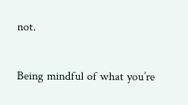not.

Being mindful of what you’re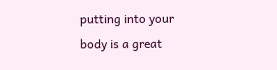putting into your body is a great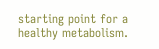starting point for a healthy metabolism.